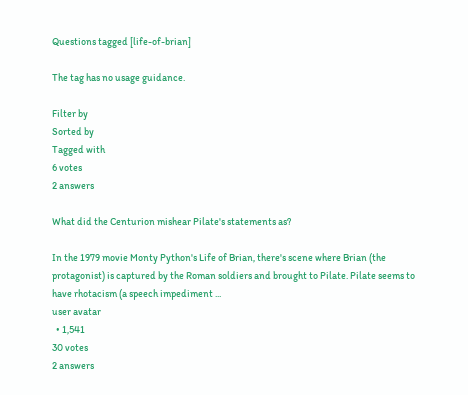Questions tagged [life-of-brian]

The tag has no usage guidance.

Filter by
Sorted by
Tagged with
6 votes
2 answers

What did the Centurion mishear Pilate's statements as?

In the 1979 movie Monty Python's Life of Brian, there's scene where Brian (the protagonist) is captured by the Roman soldiers and brought to Pilate. Pilate seems to have rhotacism (a speech impediment ...
user avatar
  • 1,541
30 votes
2 answers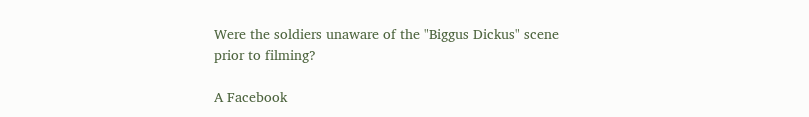Were the soldiers unaware of the "Biggus Dickus" scene prior to filming?

A Facebook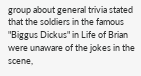group about general trivia stated that the soldiers in the famous "Biggus Dickus" in Life of Brian were unaware of the jokes in the scene,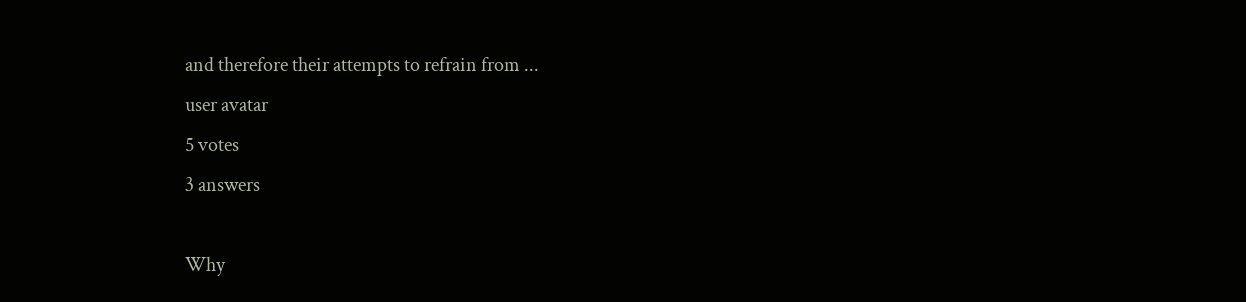and therefore their attempts to refrain from ...
user avatar
5 votes
3 answers

Why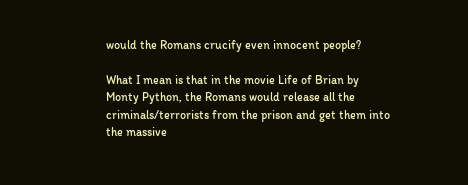would the Romans crucify even innocent people?

What I mean is that in the movie Life of Brian by Monty Python, the Romans would release all the criminals/terrorists from the prison and get them into the massive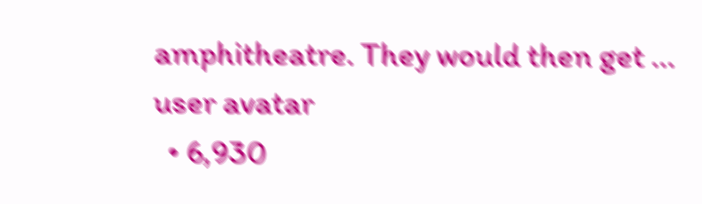amphitheatre. They would then get ...
user avatar
  • 6,930